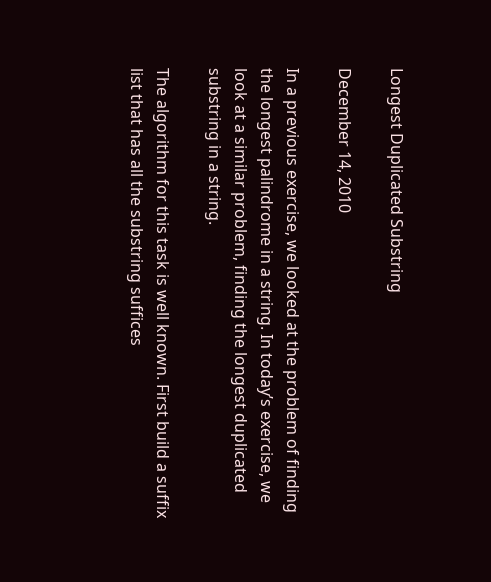Longest Duplicated Substring

December 14, 2010

In a previous exercise, we looked at the problem of finding the longest palindrome in a string. In today’s exercise, we look at a similar problem, finding the longest duplicated substring in a string.

The algorithm for this task is well known. First build a suffix list that has all the substring suffices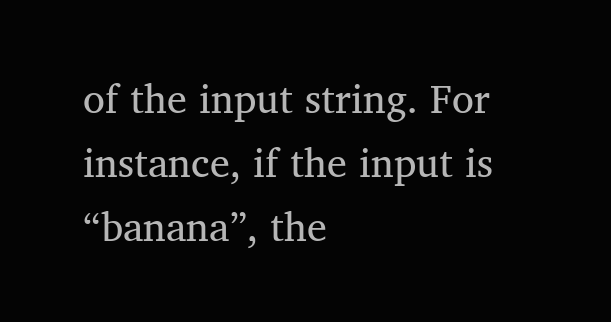of the input string. For instance, if the input is “banana”, the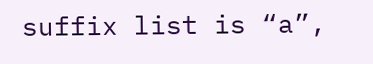suffix list is “a”,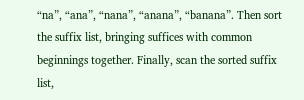“na”, “ana”, “nana”, “anana”, “banana”. Then sort the suffix list, bringing suffices with common beginnings together. Finally, scan the sorted suffix list,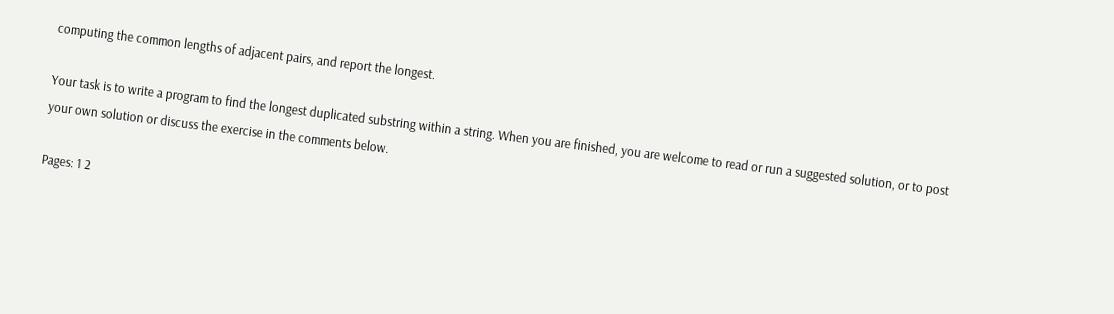computing the common lengths of adjacent pairs, and report the longest.

Your task is to write a program to find the longest duplicated substring within a string. When you are finished, you are welcome to read or run a suggested solution, or to post your own solution or discuss the exercise in the comments below.

Pages: 1 2